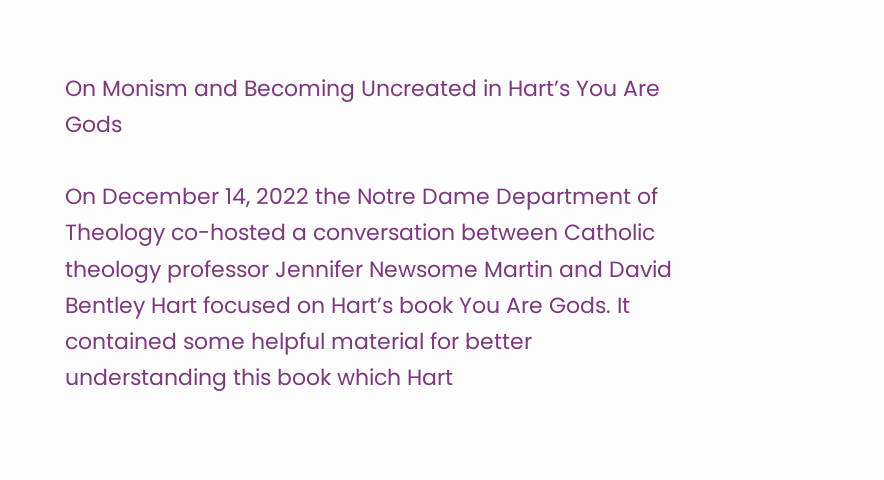On Monism and Becoming Uncreated in Hart’s You Are Gods

On December 14, 2022 the Notre Dame Department of Theology co-hosted a conversation between Catholic theology professor Jennifer Newsome Martin and David Bentley Hart focused on Hart’s book You Are Gods. It contained some helpful material for better understanding this book which Hart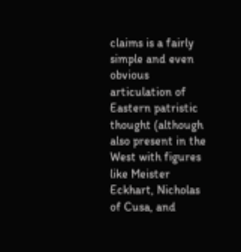claims is a fairly simple and even obvious articulation of Eastern patristic thought (although also present in the West with figures like Meister Eckhart, Nicholas of Cusa, and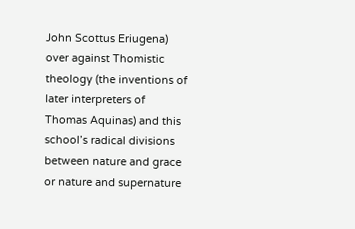John Scottus Eriugena) over against Thomistic theology (the inventions of later interpreters of Thomas Aquinas) and this school’s radical divisions between nature and grace or nature and supernature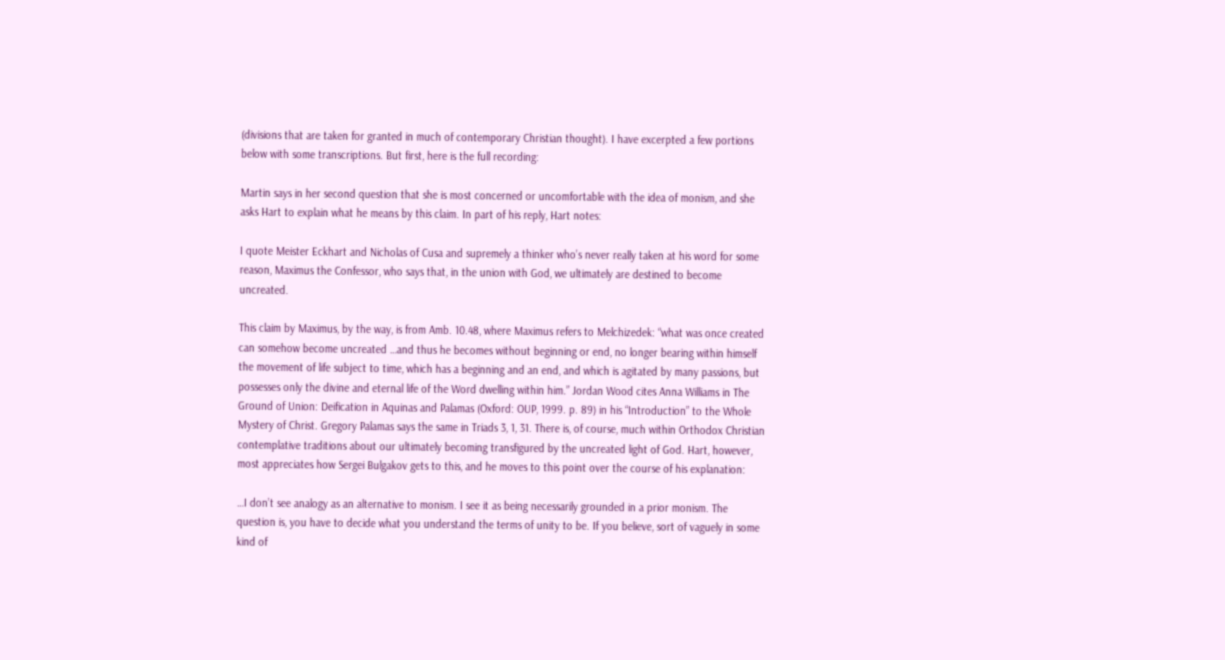(divisions that are taken for granted in much of contemporary Christian thought). I have excerpted a few portions below with some transcriptions. But first, here is the full recording:

Martin says in her second question that she is most concerned or uncomfortable with the idea of monism, and she asks Hart to explain what he means by this claim. In part of his reply, Hart notes:

I quote Meister Eckhart and Nicholas of Cusa and supremely a thinker who’s never really taken at his word for some reason, Maximus the Confessor, who says that, in the union with God, we ultimately are destined to become uncreated.

This claim by Maximus, by the way, is from Amb. 10.48, where Maximus refers to Melchizedek: “what was once created can somehow become uncreated …and thus he becomes without beginning or end, no longer bearing within himself the movement of life subject to time, which has a beginning and an end, and which is agitated by many passions, but possesses only the divine and eternal life of the Word dwelling within him.” Jordan Wood cites Anna Williams in The Ground of Union: Deification in Aquinas and Palamas (Oxford: OUP, 1999. p. 89) in his “Introduction” to the Whole Mystery of Christ. Gregory Palamas says the same in Triads 3, 1, 31. There is, of course, much within Orthodox Christian contemplative traditions about our ultimately becoming transfigured by the uncreated light of God. Hart, however, most appreciates how Sergei Bulgakov gets to this, and he moves to this point over the course of his explanation:

…I don’t see analogy as an alternative to monism. I see it as being necessarily grounded in a prior monism. The question is, you have to decide what you understand the terms of unity to be. If you believe, sort of vaguely in some kind of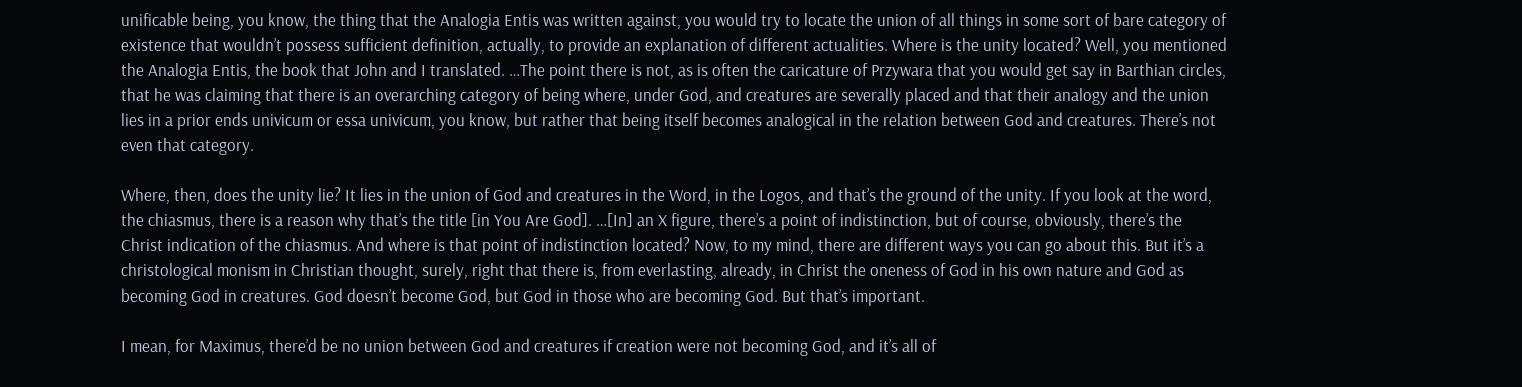unificable being, you know, the thing that the Analogia Entis was written against, you would try to locate the union of all things in some sort of bare category of existence that wouldn’t possess sufficient definition, actually, to provide an explanation of different actualities. Where is the unity located? Well, you mentioned the Analogia Entis, the book that John and I translated. …The point there is not, as is often the caricature of Przywara that you would get say in Barthian circles, that he was claiming that there is an overarching category of being where, under God, and creatures are severally placed and that their analogy and the union lies in a prior ends univicum or essa univicum, you know, but rather that being itself becomes analogical in the relation between God and creatures. There’s not even that category.

Where, then, does the unity lie? It lies in the union of God and creatures in the Word, in the Logos, and that’s the ground of the unity. If you look at the word, the chiasmus, there is a reason why that’s the title [in You Are God]. …[In] an X figure, there’s a point of indistinction, but of course, obviously, there’s the Christ indication of the chiasmus. And where is that point of indistinction located? Now, to my mind, there are different ways you can go about this. But it’s a christological monism in Christian thought, surely, right that there is, from everlasting, already, in Christ the oneness of God in his own nature and God as becoming God in creatures. God doesn’t become God, but God in those who are becoming God. But that’s important.

I mean, for Maximus, there’d be no union between God and creatures if creation were not becoming God, and it’s all of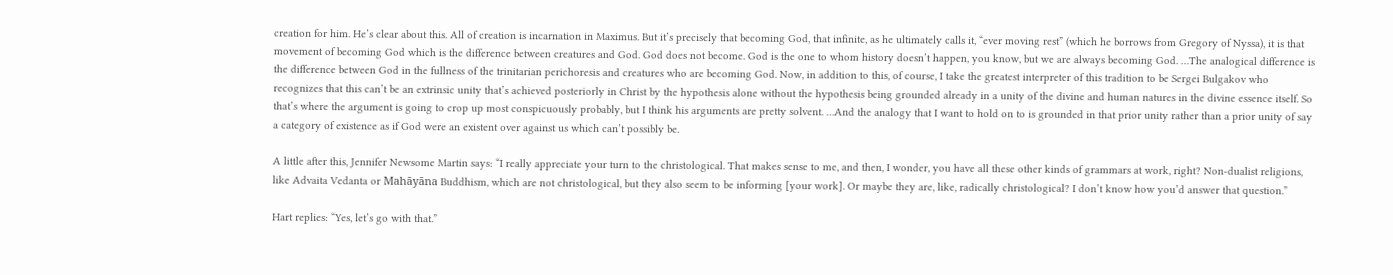creation for him. He’s clear about this. All of creation is incarnation in Maximus. But it’s precisely that becoming God, that infinite, as he ultimately calls it, “ever moving rest” (which he borrows from Gregory of Nyssa), it is that movement of becoming God which is the difference between creatures and God. God does not become. God is the one to whom history doesn’t happen, you know, but we are always becoming God. …The analogical difference is the difference between God in the fullness of the trinitarian perichoresis and creatures who are becoming God. Now, in addition to this, of course, I take the greatest interpreter of this tradition to be Sergei Bulgakov who recognizes that this can’t be an extrinsic unity that’s achieved posteriorly in Christ by the hypothesis alone without the hypothesis being grounded already in a unity of the divine and human natures in the divine essence itself. So that’s where the argument is going to crop up most conspicuously probably, but I think his arguments are pretty solvent. …And the analogy that I want to hold on to is grounded in that prior unity rather than a prior unity of say a category of existence as if God were an existent over against us which can’t possibly be.

A little after this, Jennifer Newsome Martin says: “I really appreciate your turn to the christological. That makes sense to me, and then, I wonder, you have all these other kinds of grammars at work, right? Non-dualist religions, like Advaita Vedanta or Mahāyāna Buddhism, which are not christological, but they also seem to be informing [your work]. Or maybe they are, like, radically christological? I don’t know how you’d answer that question.”

Hart replies: “Yes, let’s go with that.”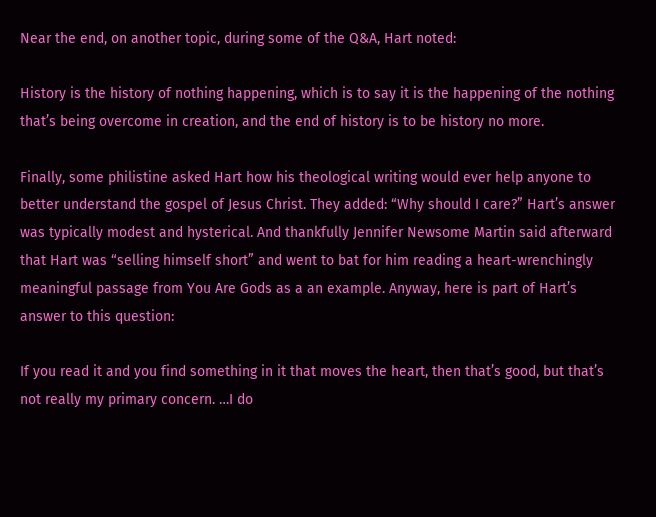Near the end, on another topic, during some of the Q&A, Hart noted:

History is the history of nothing happening, which is to say it is the happening of the nothing that’s being overcome in creation, and the end of history is to be history no more.

Finally, some philistine asked Hart how his theological writing would ever help anyone to better understand the gospel of Jesus Christ. They added: “Why should I care?” Hart’s answer was typically modest and hysterical. And thankfully Jennifer Newsome Martin said afterward that Hart was “selling himself short” and went to bat for him reading a heart-wrenchingly meaningful passage from You Are Gods as a an example. Anyway, here is part of Hart’s answer to this question:

If you read it and you find something in it that moves the heart, then that’s good, but that’s not really my primary concern. …I do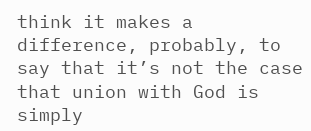think it makes a difference, probably, to say that it’s not the case that union with God is simply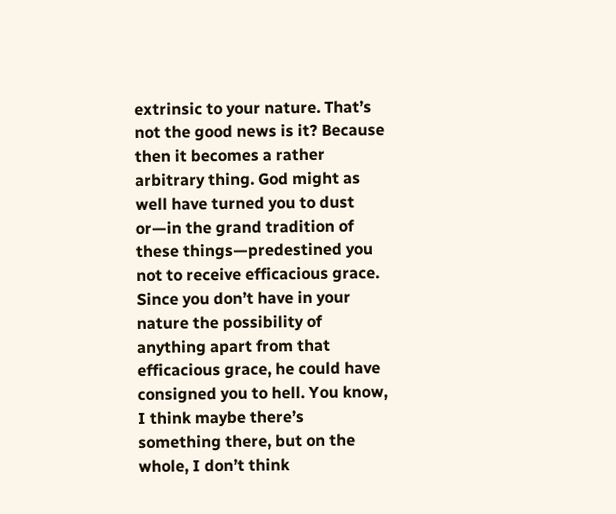extrinsic to your nature. That’s not the good news is it? Because then it becomes a rather arbitrary thing. God might as well have turned you to dust or—in the grand tradition of these things—predestined you not to receive efficacious grace. Since you don’t have in your nature the possibility of anything apart from that efficacious grace, he could have consigned you to hell. You know, I think maybe there’s something there, but on the whole, I don’t think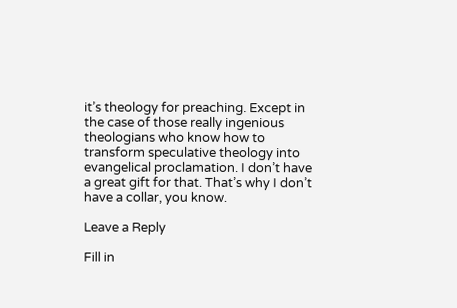it’s theology for preaching. Except in the case of those really ingenious theologians who know how to transform speculative theology into evangelical proclamation. I don’t have a great gift for that. That’s why I don’t have a collar, you know.

Leave a Reply

Fill in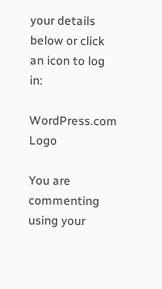your details below or click an icon to log in:

WordPress.com Logo

You are commenting using your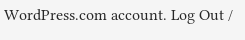WordPress.com account. Log Out /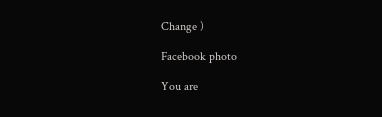Change )

Facebook photo

You are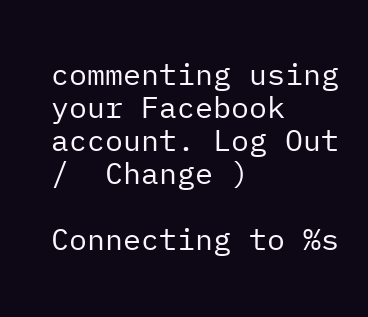commenting using your Facebook account. Log Out /  Change )

Connecting to %s